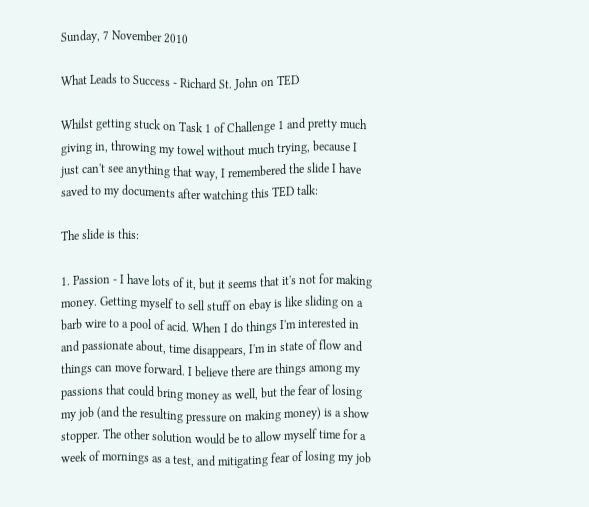Sunday, 7 November 2010

What Leads to Success - Richard St. John on TED

Whilst getting stuck on Task 1 of Challenge 1 and pretty much giving in, throwing my towel without much trying, because I just can't see anything that way, I remembered the slide I have saved to my documents after watching this TED talk:

The slide is this:

1. Passion - I have lots of it, but it seems that it's not for making money. Getting myself to sell stuff on ebay is like sliding on a barb wire to a pool of acid. When I do things I'm interested in and passionate about, time disappears, I'm in state of flow and things can move forward. I believe there are things among my passions that could bring money as well, but the fear of losing my job (and the resulting pressure on making money) is a show stopper. The other solution would be to allow myself time for a week of mornings as a test, and mitigating fear of losing my job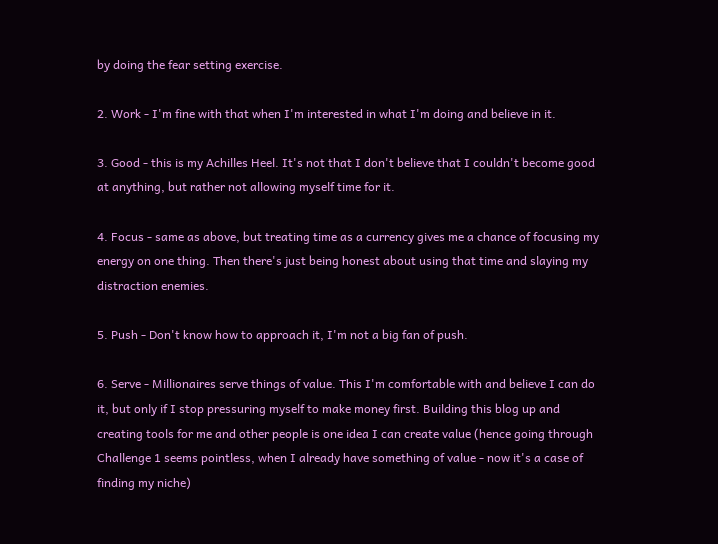by doing the fear setting exercise.

2. Work - I'm fine with that when I'm interested in what I'm doing and believe in it.

3. Good - this is my Achilles Heel. It's not that I don't believe that I couldn't become good at anything, but rather not allowing myself time for it.

4. Focus - same as above, but treating time as a currency gives me a chance of focusing my energy on one thing. Then there's just being honest about using that time and slaying my distraction enemies.

5. Push - Don't know how to approach it, I'm not a big fan of push.

6. Serve - Millionaires serve things of value. This I'm comfortable with and believe I can do it, but only if I stop pressuring myself to make money first. Building this blog up and creating tools for me and other people is one idea I can create value (hence going through Challenge 1 seems pointless, when I already have something of value - now it's a case of finding my niche)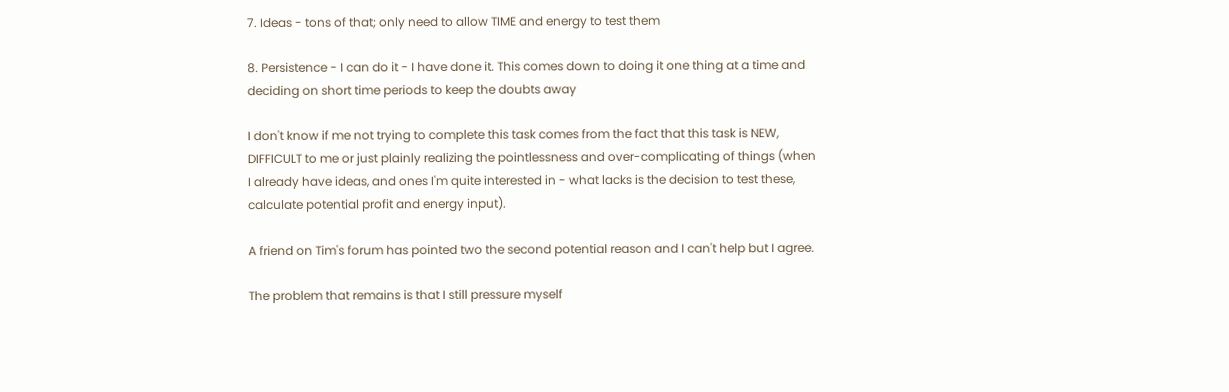7. Ideas - tons of that; only need to allow TIME and energy to test them

8. Persistence - I can do it - I have done it. This comes down to doing it one thing at a time and deciding on short time periods to keep the doubts away

I don't know if me not trying to complete this task comes from the fact that this task is NEW, DIFFICULT to me or just plainly realizing the pointlessness and over-complicating of things (when I already have ideas, and ones I'm quite interested in - what lacks is the decision to test these, calculate potential profit and energy input).

A friend on Tim's forum has pointed two the second potential reason and I can't help but I agree.

The problem that remains is that I still pressure myself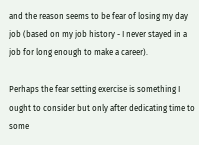and the reason seems to be fear of losing my day job (based on my job history - I never stayed in a job for long enough to make a career).

Perhaps the fear setting exercise is something I ought to consider but only after dedicating time to some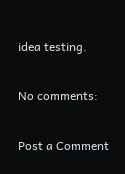idea testing.

No comments:

Post a Comment